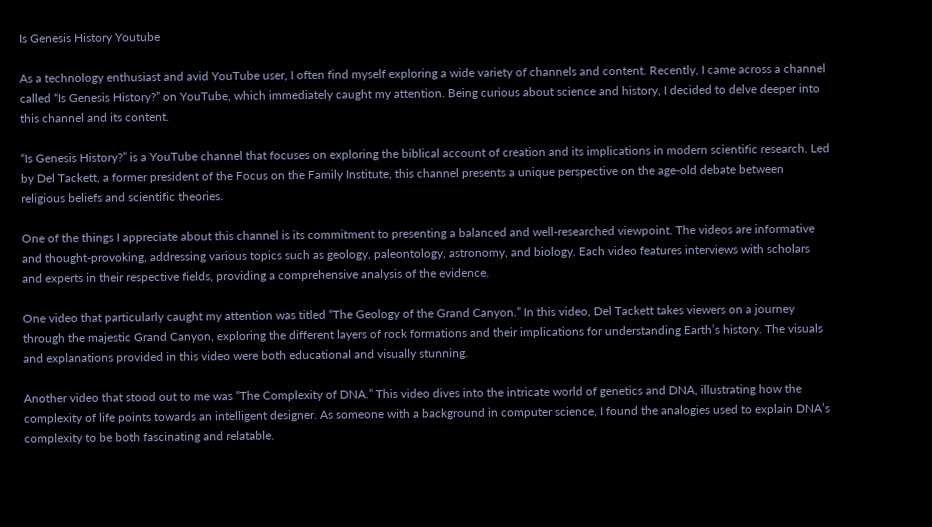Is Genesis History Youtube

As a technology enthusiast and avid YouTube user, I often find myself exploring a wide variety of channels and content. Recently, I came across a channel called “Is Genesis History?” on YouTube, which immediately caught my attention. Being curious about science and history, I decided to delve deeper into this channel and its content.

“Is Genesis History?” is a YouTube channel that focuses on exploring the biblical account of creation and its implications in modern scientific research. Led by Del Tackett, a former president of the Focus on the Family Institute, this channel presents a unique perspective on the age-old debate between religious beliefs and scientific theories.

One of the things I appreciate about this channel is its commitment to presenting a balanced and well-researched viewpoint. The videos are informative and thought-provoking, addressing various topics such as geology, paleontology, astronomy, and biology. Each video features interviews with scholars and experts in their respective fields, providing a comprehensive analysis of the evidence.

One video that particularly caught my attention was titled “The Geology of the Grand Canyon.” In this video, Del Tackett takes viewers on a journey through the majestic Grand Canyon, exploring the different layers of rock formations and their implications for understanding Earth’s history. The visuals and explanations provided in this video were both educational and visually stunning.

Another video that stood out to me was “The Complexity of DNA.” This video dives into the intricate world of genetics and DNA, illustrating how the complexity of life points towards an intelligent designer. As someone with a background in computer science, I found the analogies used to explain DNA’s complexity to be both fascinating and relatable.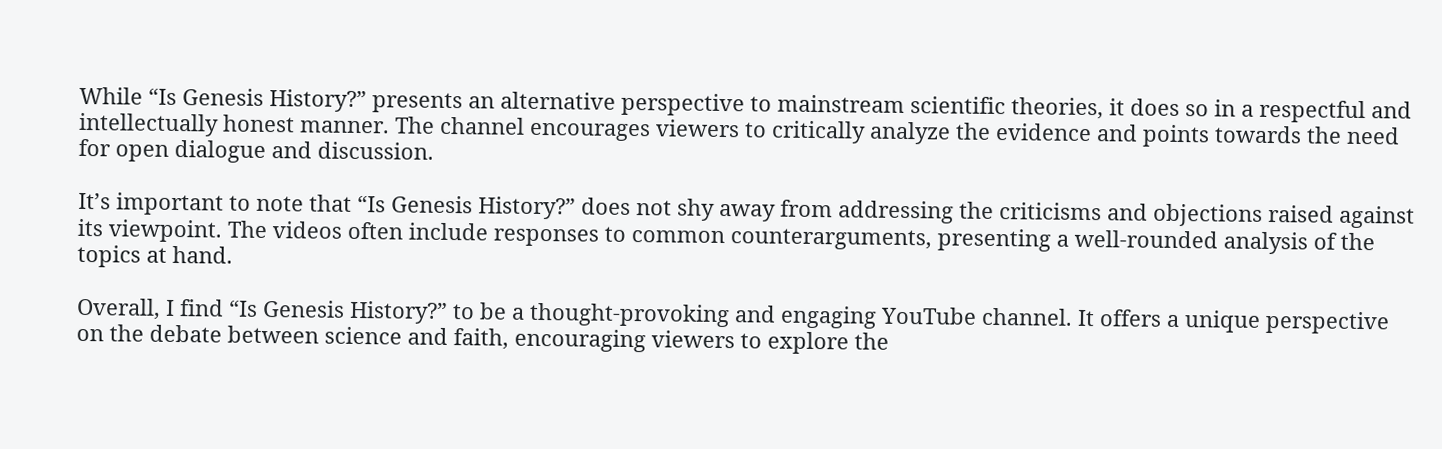While “Is Genesis History?” presents an alternative perspective to mainstream scientific theories, it does so in a respectful and intellectually honest manner. The channel encourages viewers to critically analyze the evidence and points towards the need for open dialogue and discussion.

It’s important to note that “Is Genesis History?” does not shy away from addressing the criticisms and objections raised against its viewpoint. The videos often include responses to common counterarguments, presenting a well-rounded analysis of the topics at hand.

Overall, I find “Is Genesis History?” to be a thought-provoking and engaging YouTube channel. It offers a unique perspective on the debate between science and faith, encouraging viewers to explore the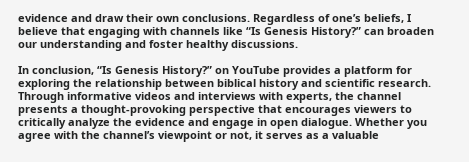evidence and draw their own conclusions. Regardless of one’s beliefs, I believe that engaging with channels like “Is Genesis History?” can broaden our understanding and foster healthy discussions.

In conclusion, “Is Genesis History?” on YouTube provides a platform for exploring the relationship between biblical history and scientific research. Through informative videos and interviews with experts, the channel presents a thought-provoking perspective that encourages viewers to critically analyze the evidence and engage in open dialogue. Whether you agree with the channel’s viewpoint or not, it serves as a valuable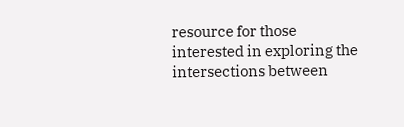resource for those interested in exploring the intersections between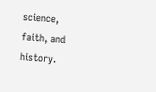science, faith, and history.